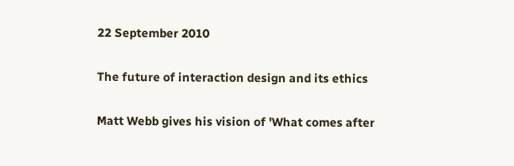22 September 2010

The future of interaction design and its ethics

Matt Webb gives his vision of 'What comes after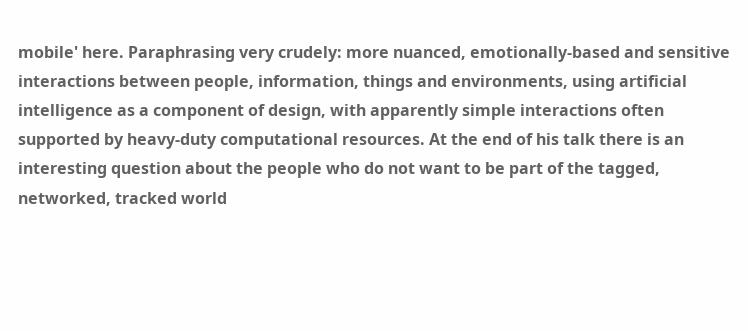mobile' here. Paraphrasing very crudely: more nuanced, emotionally-based and sensitive interactions between people, information, things and environments, using artificial intelligence as a component of design, with apparently simple interactions often supported by heavy-duty computational resources. At the end of his talk there is an interesting question about the people who do not want to be part of the tagged, networked, tracked world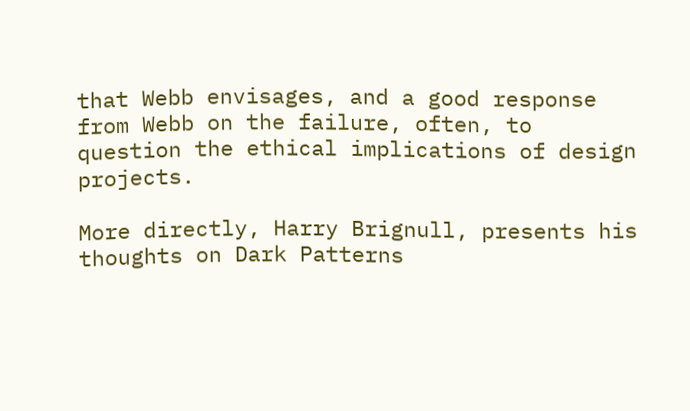that Webb envisages, and a good response from Webb on the failure, often, to question the ethical implications of design projects.

More directly, Harry Brignull, presents his thoughts on Dark Patterns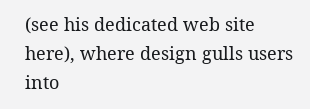(see his dedicated web site here), where design gulls users into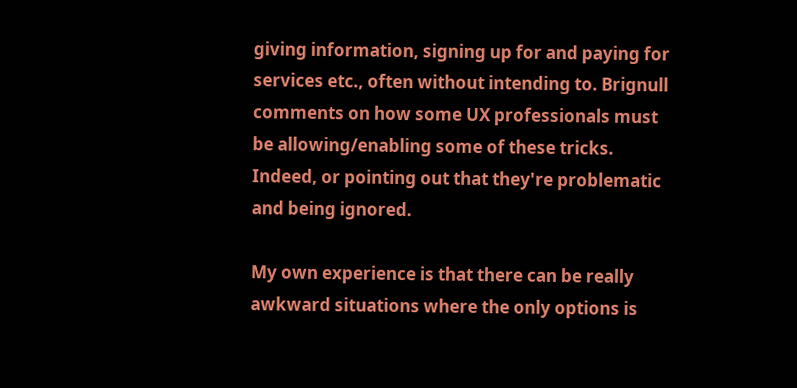giving information, signing up for and paying for services etc., often without intending to. Brignull comments on how some UX professionals must be allowing/enabling some of these tricks. Indeed, or pointing out that they're problematic and being ignored.

My own experience is that there can be really awkward situations where the only options is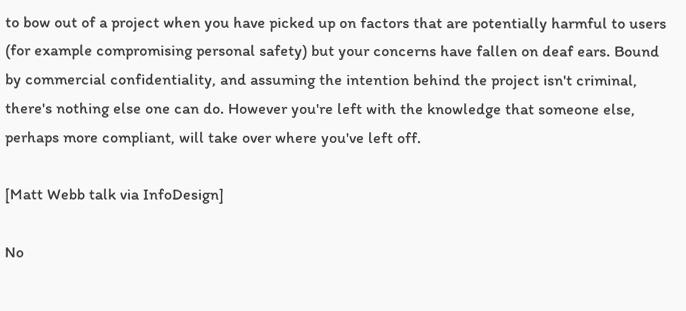to bow out of a project when you have picked up on factors that are potentially harmful to users (for example compromising personal safety) but your concerns have fallen on deaf ears. Bound by commercial confidentiality, and assuming the intention behind the project isn't criminal, there's nothing else one can do. However you're left with the knowledge that someone else, perhaps more compliant, will take over where you've left off.

[Matt Webb talk via InfoDesign]

No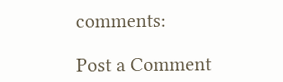comments:

Post a Comment